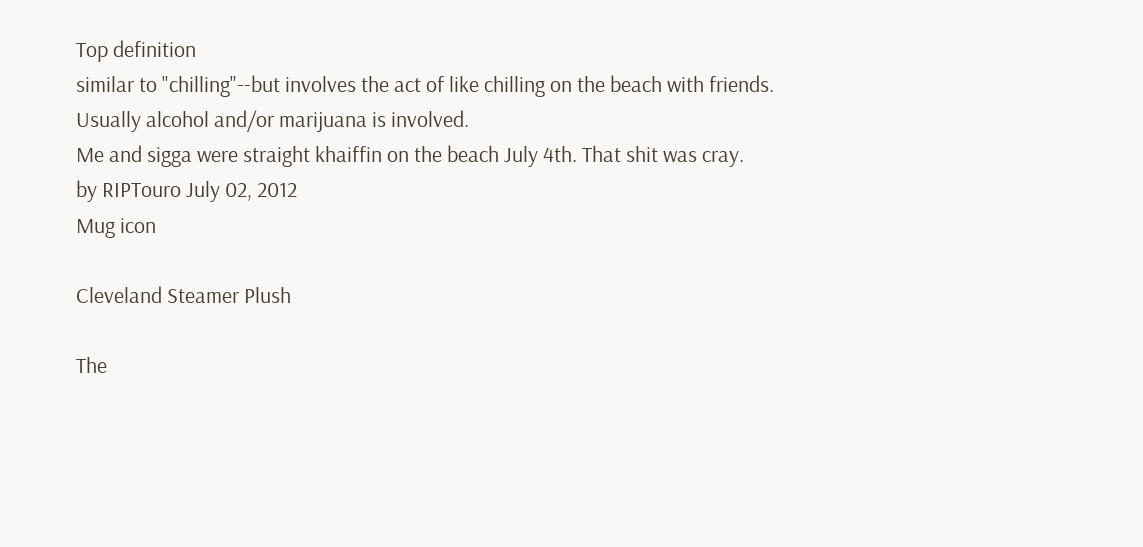Top definition
similar to "chilling"--but involves the act of like chilling on the beach with friends. Usually alcohol and/or marijuana is involved.
Me and sigga were straight khaiffin on the beach July 4th. That shit was cray.
by RIPTouro July 02, 2012
Mug icon

Cleveland Steamer Plush

The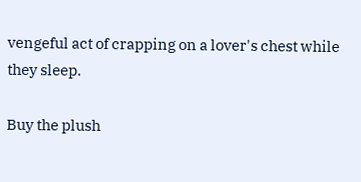vengeful act of crapping on a lover's chest while they sleep.

Buy the plush